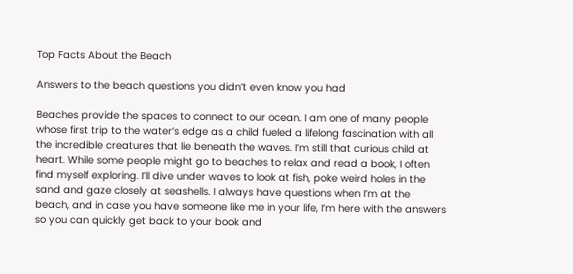Top Facts About the Beach

Answers to the beach questions you didn’t even know you had

Beaches provide the spaces to connect to our ocean. I am one of many people whose first trip to the water’s edge as a child fueled a lifelong fascination with all the incredible creatures that lie beneath the waves. I’m still that curious child at heart. While some people might go to beaches to relax and read a book, I often find myself exploring. I’ll dive under waves to look at fish, poke weird holes in the sand and gaze closely at seashells. I always have questions when I’m at the beach, and in case you have someone like me in your life, I’m here with the answers so you can quickly get back to your book and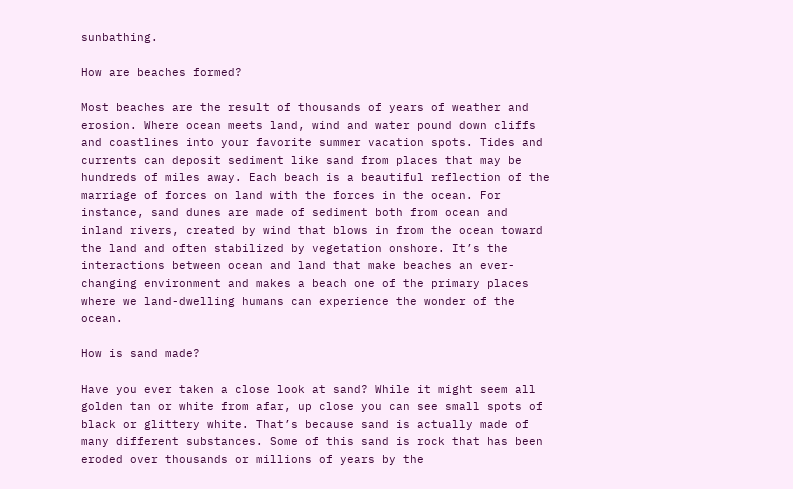sunbathing.

How are beaches formed?

Most beaches are the result of thousands of years of weather and erosion. Where ocean meets land, wind and water pound down cliffs and coastlines into your favorite summer vacation spots. Tides and currents can deposit sediment like sand from places that may be hundreds of miles away. Each beach is a beautiful reflection of the marriage of forces on land with the forces in the ocean. For instance, sand dunes are made of sediment both from ocean and inland rivers, created by wind that blows in from the ocean toward the land and often stabilized by vegetation onshore. It’s the interactions between ocean and land that make beaches an ever-changing environment and makes a beach one of the primary places where we land-dwelling humans can experience the wonder of the ocean.

How is sand made?

Have you ever taken a close look at sand? While it might seem all golden tan or white from afar, up close you can see small spots of black or glittery white. That’s because sand is actually made of many different substances. Some of this sand is rock that has been eroded over thousands or millions of years by the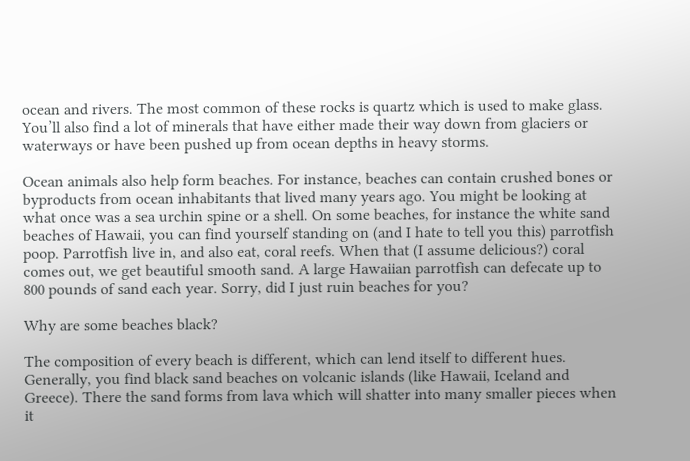ocean and rivers. The most common of these rocks is quartz which is used to make glass. You’ll also find a lot of minerals that have either made their way down from glaciers or waterways or have been pushed up from ocean depths in heavy storms.

Ocean animals also help form beaches. For instance, beaches can contain crushed bones or byproducts from ocean inhabitants that lived many years ago. You might be looking at what once was a sea urchin spine or a shell. On some beaches, for instance the white sand beaches of Hawaii, you can find yourself standing on (and I hate to tell you this) parrotfish poop. Parrotfish live in, and also eat, coral reefs. When that (I assume delicious?) coral comes out, we get beautiful smooth sand. A large Hawaiian parrotfish can defecate up to 800 pounds of sand each year. Sorry, did I just ruin beaches for you?

Why are some beaches black?

The composition of every beach is different, which can lend itself to different hues. Generally, you find black sand beaches on volcanic islands (like Hawaii, Iceland and Greece). There the sand forms from lava which will shatter into many smaller pieces when it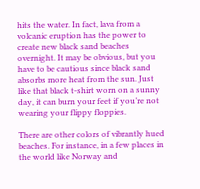hits the water. In fact, lava from a volcanic eruption has the power to create new black sand beaches overnight. It may be obvious, but you have to be cautious since black sand absorbs more heat from the sun. Just like that black t-shirt worn on a sunny day, it can burn your feet if you’re not wearing your flippy floppies.

There are other colors of vibrantly hued beaches. For instance, in a few places in the world like Norway and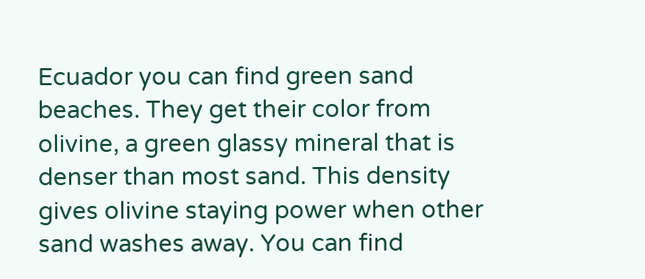Ecuador you can find green sand beaches. They get their color from olivine, a green glassy mineral that is denser than most sand. This density gives olivine staying power when other sand washes away. You can find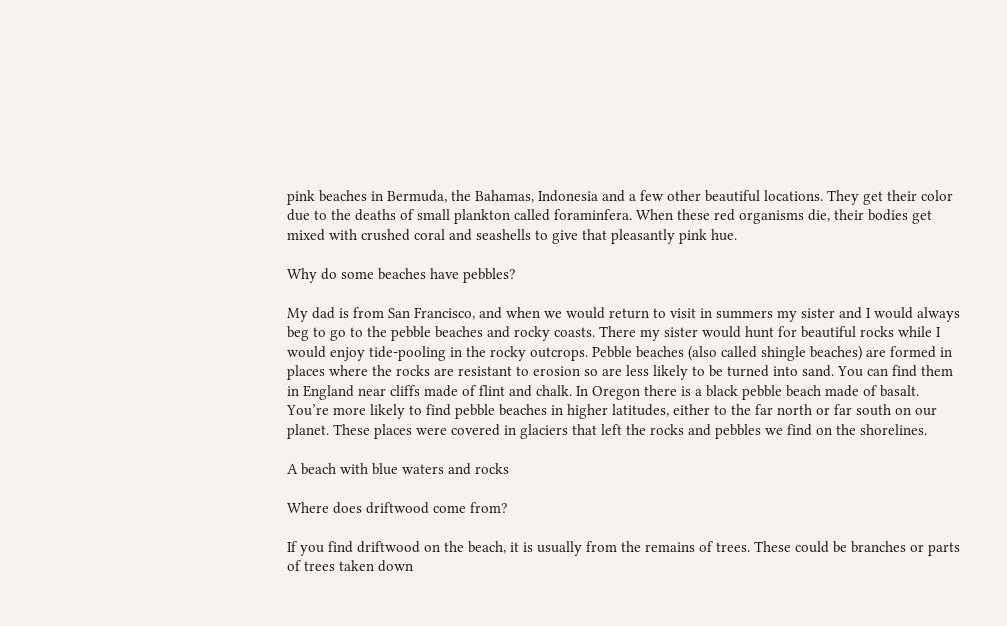pink beaches in Bermuda, the Bahamas, Indonesia and a few other beautiful locations. They get their color due to the deaths of small plankton called foraminfera. When these red organisms die, their bodies get mixed with crushed coral and seashells to give that pleasantly pink hue.

Why do some beaches have pebbles?

My dad is from San Francisco, and when we would return to visit in summers my sister and I would always beg to go to the pebble beaches and rocky coasts. There my sister would hunt for beautiful rocks while I would enjoy tide-pooling in the rocky outcrops. Pebble beaches (also called shingle beaches) are formed in places where the rocks are resistant to erosion so are less likely to be turned into sand. You can find them in England near cliffs made of flint and chalk. In Oregon there is a black pebble beach made of basalt. You’re more likely to find pebble beaches in higher latitudes, either to the far north or far south on our planet. These places were covered in glaciers that left the rocks and pebbles we find on the shorelines.

A beach with blue waters and rocks

Where does driftwood come from?

If you find driftwood on the beach, it is usually from the remains of trees. These could be branches or parts of trees taken down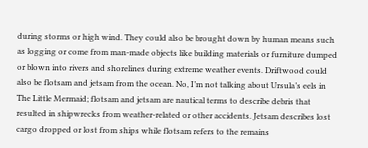during storms or high wind. They could also be brought down by human means such as logging or come from man-made objects like building materials or furniture dumped or blown into rivers and shorelines during extreme weather events. Driftwood could also be flotsam and jetsam from the ocean. No, I’m not talking about Ursula’s eels in The Little Mermaid; flotsam and jetsam are nautical terms to describe debris that resulted in shipwrecks from weather-related or other accidents. Jetsam describes lost cargo dropped or lost from ships while flotsam refers to the remains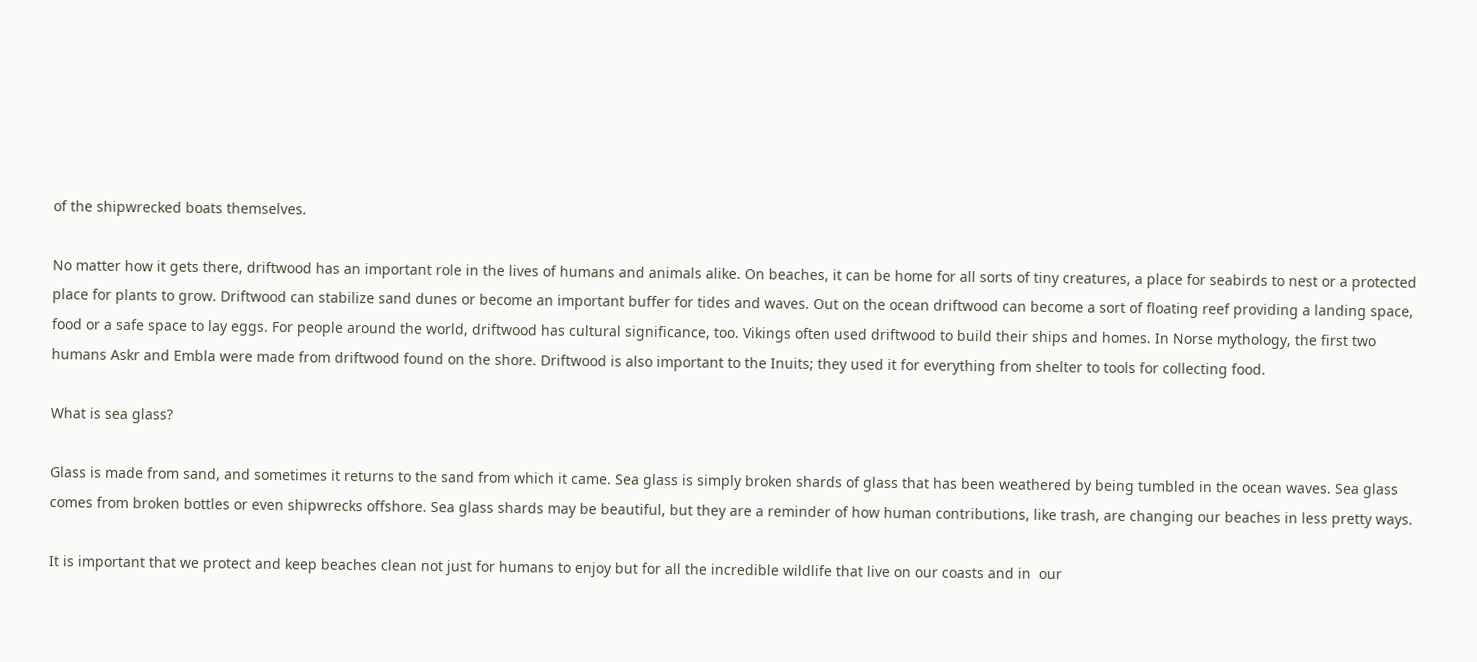of the shipwrecked boats themselves.

No matter how it gets there, driftwood has an important role in the lives of humans and animals alike. On beaches, it can be home for all sorts of tiny creatures, a place for seabirds to nest or a protected place for plants to grow. Driftwood can stabilize sand dunes or become an important buffer for tides and waves. Out on the ocean driftwood can become a sort of floating reef providing a landing space, food or a safe space to lay eggs. For people around the world, driftwood has cultural significance, too. Vikings often used driftwood to build their ships and homes. In Norse mythology, the first two humans Askr and Embla were made from driftwood found on the shore. Driftwood is also important to the Inuits; they used it for everything from shelter to tools for collecting food.

What is sea glass?

Glass is made from sand, and sometimes it returns to the sand from which it came. Sea glass is simply broken shards of glass that has been weathered by being tumbled in the ocean waves. Sea glass comes from broken bottles or even shipwrecks offshore. Sea glass shards may be beautiful, but they are a reminder of how human contributions, like trash, are changing our beaches in less pretty ways.

It is important that we protect and keep beaches clean not just for humans to enjoy but for all the incredible wildlife that live on our coasts and in  our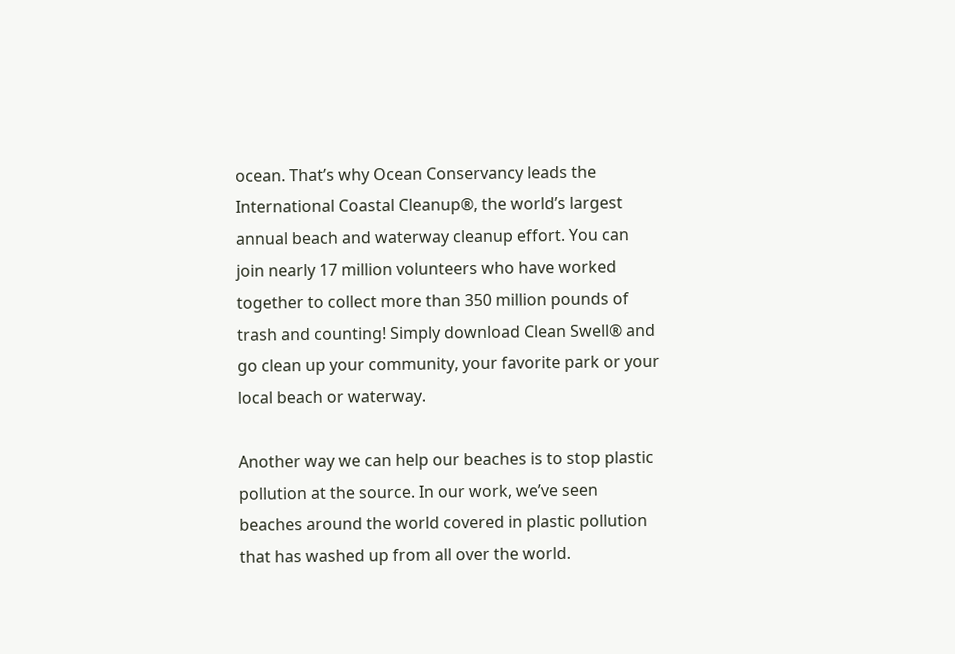ocean. That’s why Ocean Conservancy leads the International Coastal Cleanup®, the world’s largest annual beach and waterway cleanup effort. You can join nearly 17 million volunteers who have worked together to collect more than 350 million pounds of trash and counting! Simply download Clean Swell® and go clean up your community, your favorite park or your local beach or waterway.

Another way we can help our beaches is to stop plastic pollution at the source. In our work, we’ve seen beaches around the world covered in plastic pollution that has washed up from all over the world.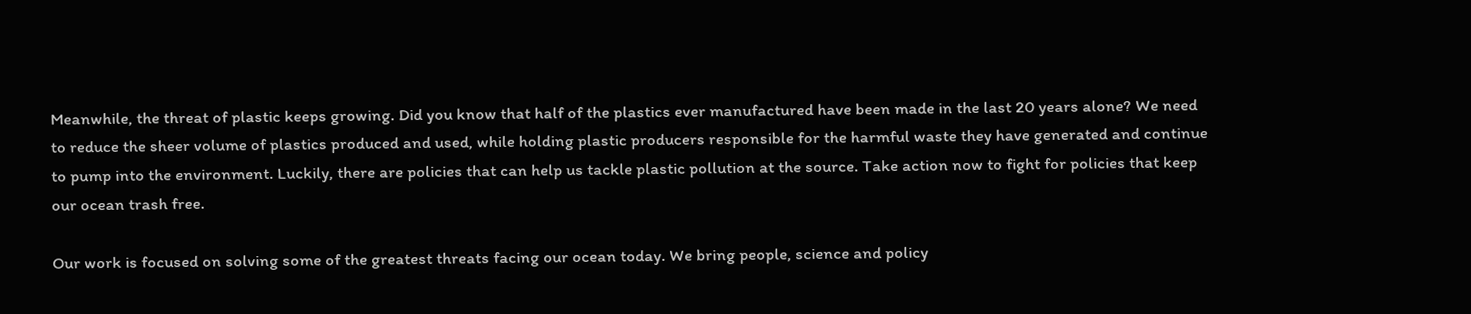Meanwhile, the threat of plastic keeps growing. Did you know that half of the plastics ever manufactured have been made in the last 20 years alone? We need to reduce the sheer volume of plastics produced and used, while holding plastic producers responsible for the harmful waste they have generated and continue to pump into the environment. Luckily, there are policies that can help us tackle plastic pollution at the source. Take action now to fight for policies that keep our ocean trash free.

Our work is focused on solving some of the greatest threats facing our ocean today. We bring people, science and policy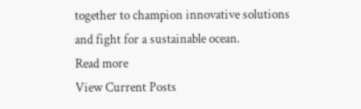together to champion innovative solutions and fight for a sustainable ocean.
Read more
View Current Posts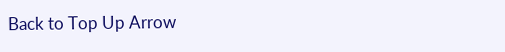Back to Top Up Arrow